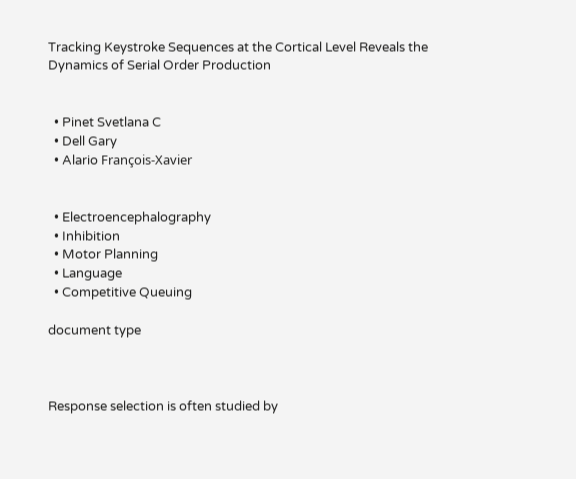Tracking Keystroke Sequences at the Cortical Level Reveals the Dynamics of Serial Order Production


  • Pinet Svetlana C
  • Dell Gary
  • Alario François-Xavier


  • Electroencephalography
  • Inhibition
  • Motor Planning
  • Language
  • Competitive Queuing

document type



Response selection is often studied by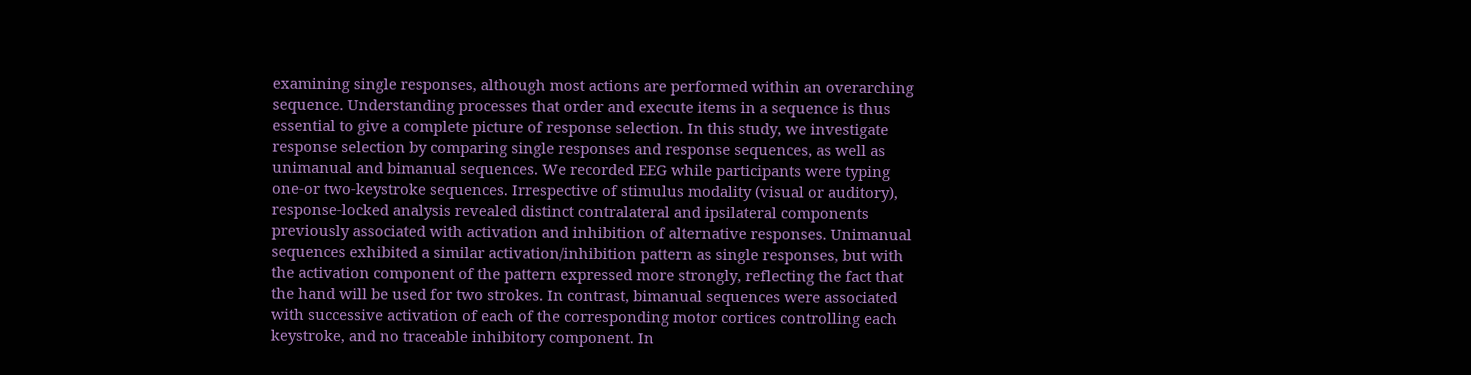examining single responses, although most actions are performed within an overarching sequence. Understanding processes that order and execute items in a sequence is thus essential to give a complete picture of response selection. In this study, we investigate response selection by comparing single responses and response sequences, as well as unimanual and bimanual sequences. We recorded EEG while participants were typing one-or two-keystroke sequences. Irrespective of stimulus modality (visual or auditory), response-locked analysis revealed distinct contralateral and ipsilateral components previously associated with activation and inhibition of alternative responses. Unimanual sequences exhibited a similar activation/inhibition pattern as single responses, but with the activation component of the pattern expressed more strongly, reflecting the fact that the hand will be used for two strokes. In contrast, bimanual sequences were associated with successive activation of each of the corresponding motor cortices controlling each keystroke, and no traceable inhibitory component. In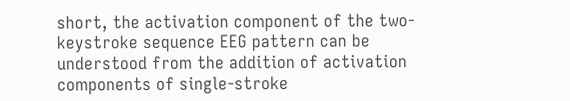short, the activation component of the two-keystroke sequence EEG pattern can be understood from the addition of activation components of single-stroke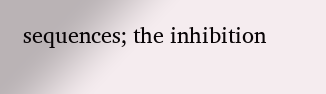sequences; the inhibition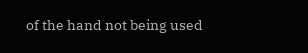of the hand not being used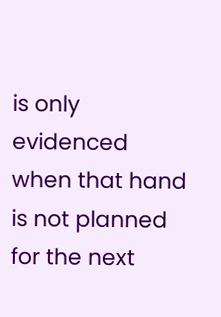is only evidenced when that hand is not planned for the next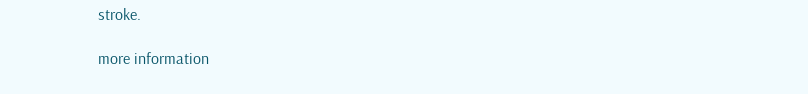stroke.

more information